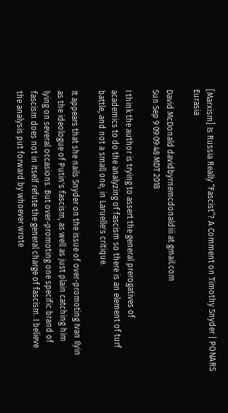[Marxism] Is Russia Really “Fascist”? A Comment on Timothy Snyder | PONARS Eurasia

David McDonald davidbyrnemcdonaldiii at gmail.com
Sun Sep 9 09:09:48 MDT 2018

I think the author is trying to assert the general prerogatives of
academics to do the analyzing of fascism so there is an element of turf
battle, and not a small one, in Laruelle's critique.

It appears that she nails Snyder on the issue of over-promoting Ivan Ilyin
as the ideologue of Putin's fascism, as well as just plain catching him
lying on several occasions. But over-promoting one specific brand of
fascism does not in itself refute the general charge of fascism. I believe
the analysis put forward by whoever wrote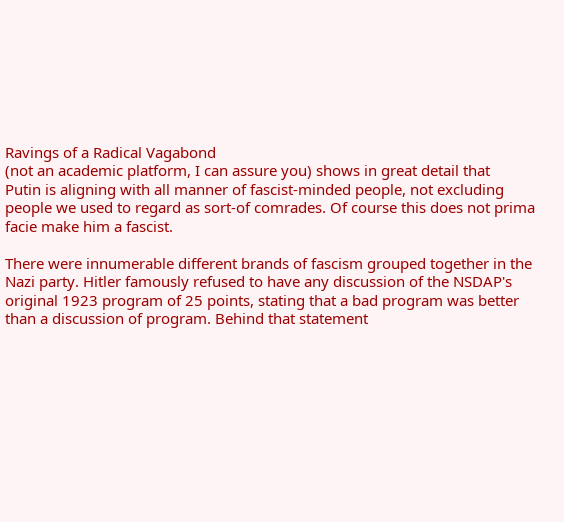Ravings of a Radical Vagabond
(not an academic platform, I can assure you) shows in great detail that
Putin is aligning with all manner of fascist-minded people, not excluding
people we used to regard as sort-of comrades. Of course this does not prima
facie make him a fascist.

There were innumerable different brands of fascism grouped together in the
Nazi party. Hitler famously refused to have any discussion of the NSDAP's
original 1923 program of 25 points, stating that a bad program was better
than a discussion of program. Behind that statement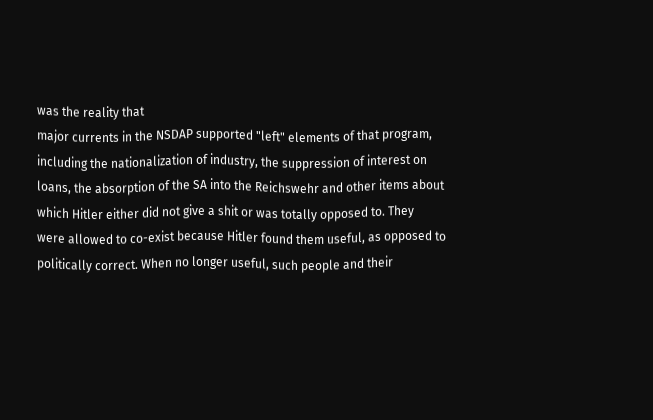was the reality that
major currents in the NSDAP supported "left" elements of that program,
including the nationalization of industry, the suppression of interest on
loans, the absorption of the SA into the Reichswehr and other items about
which Hitler either did not give a shit or was totally opposed to. They
were allowed to co-exist because Hitler found them useful, as opposed to
politically correct. When no longer useful, such people and their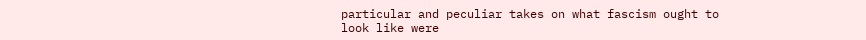particular and peculiar takes on what fascism ought to look like were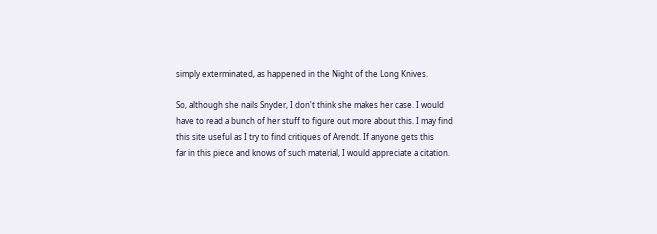simply exterminated, as happened in the Night of the Long Knives.

So, although she nails Snyder, I don't think she makes her case. I would
have to read a bunch of her stuff to figure out more about this. I may find
this site useful as I try to find critiques of Arendt. If anyone gets this
far in this piece and knows of such material, I would appreciate a citation.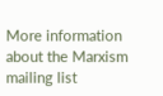More information about the Marxism mailing list